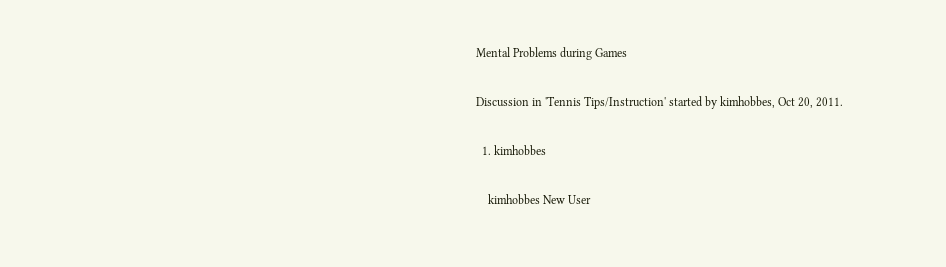Mental Problems during Games

Discussion in 'Tennis Tips/Instruction' started by kimhobbes, Oct 20, 2011.

  1. kimhobbes

    kimhobbes New User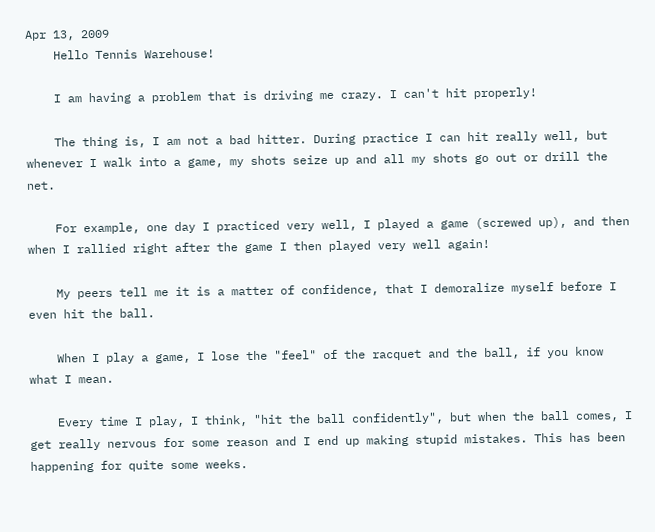Apr 13, 2009
    Hello Tennis Warehouse!

    I am having a problem that is driving me crazy. I can't hit properly!

    The thing is, I am not a bad hitter. During practice I can hit really well, but whenever I walk into a game, my shots seize up and all my shots go out or drill the net.

    For example, one day I practiced very well, I played a game (screwed up), and then when I rallied right after the game I then played very well again!

    My peers tell me it is a matter of confidence, that I demoralize myself before I even hit the ball.

    When I play a game, I lose the "feel" of the racquet and the ball, if you know what I mean.

    Every time I play, I think, "hit the ball confidently", but when the ball comes, I get really nervous for some reason and I end up making stupid mistakes. This has been happening for quite some weeks.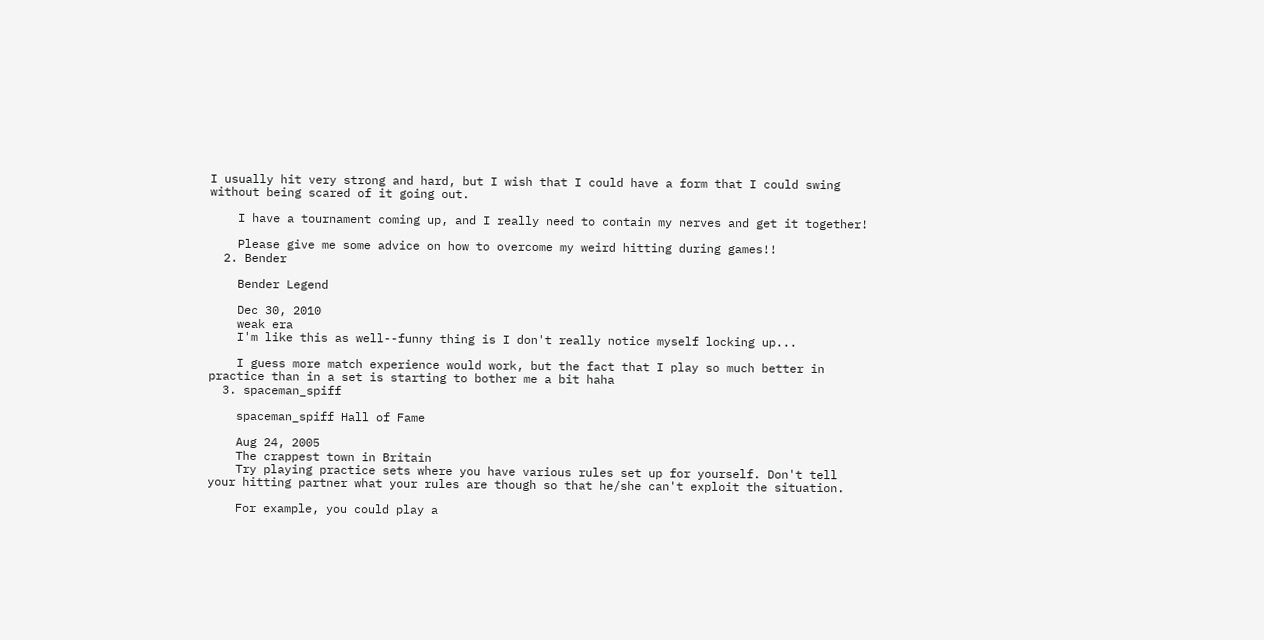I usually hit very strong and hard, but I wish that I could have a form that I could swing without being scared of it going out.

    I have a tournament coming up, and I really need to contain my nerves and get it together!

    Please give me some advice on how to overcome my weird hitting during games!!
  2. Bender

    Bender Legend

    Dec 30, 2010
    weak era
    I'm like this as well--funny thing is I don't really notice myself locking up...

    I guess more match experience would work, but the fact that I play so much better in practice than in a set is starting to bother me a bit haha
  3. spaceman_spiff

    spaceman_spiff Hall of Fame

    Aug 24, 2005
    The crappest town in Britain
    Try playing practice sets where you have various rules set up for yourself. Don't tell your hitting partner what your rules are though so that he/she can't exploit the situation.

    For example, you could play a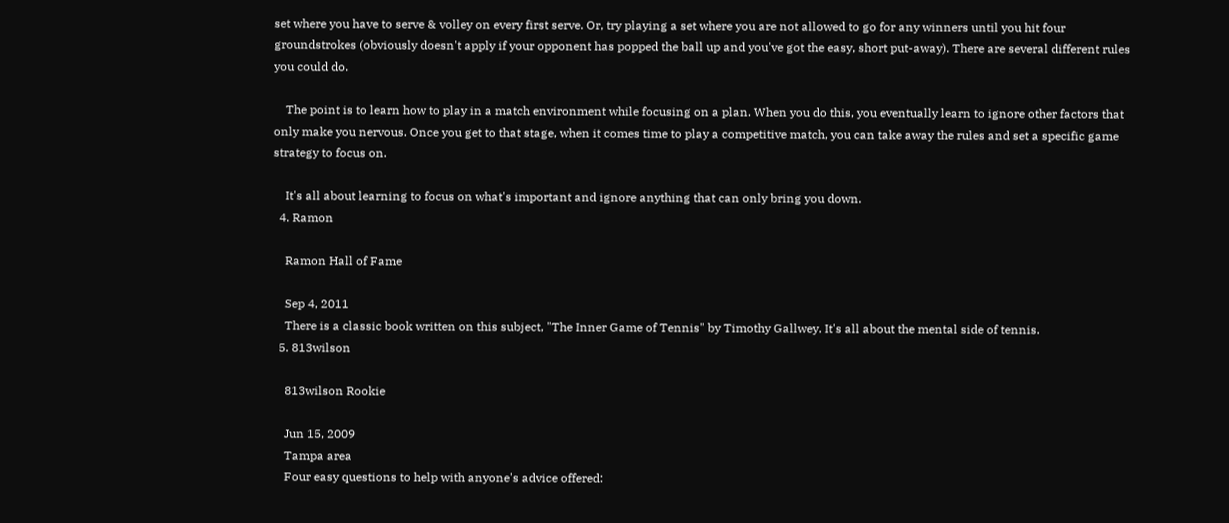set where you have to serve & volley on every first serve. Or, try playing a set where you are not allowed to go for any winners until you hit four groundstrokes (obviously doesn't apply if your opponent has popped the ball up and you've got the easy, short put-away). There are several different rules you could do.

    The point is to learn how to play in a match environment while focusing on a plan. When you do this, you eventually learn to ignore other factors that only make you nervous. Once you get to that stage, when it comes time to play a competitive match, you can take away the rules and set a specific game strategy to focus on.

    It's all about learning to focus on what's important and ignore anything that can only bring you down.
  4. Ramon

    Ramon Hall of Fame

    Sep 4, 2011
    There is a classic book written on this subject, "The Inner Game of Tennis" by Timothy Gallwey. It's all about the mental side of tennis.
  5. 813wilson

    813wilson Rookie

    Jun 15, 2009
    Tampa area
    Four easy questions to help with anyone's advice offered: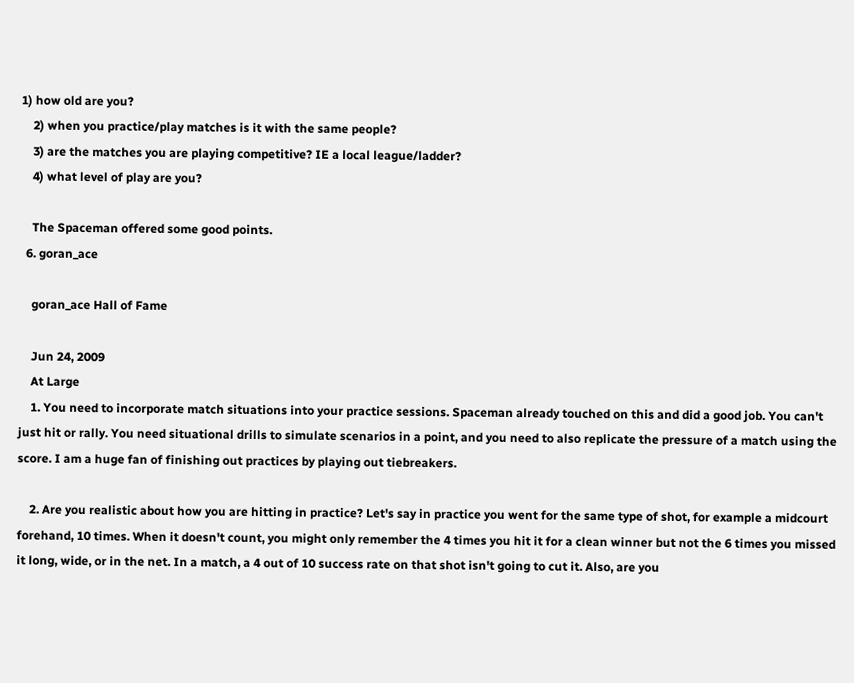1) how old are you?
    2) when you practice/play matches is it with the same people?
    3) are the matches you are playing competitive? IE a local league/ladder?
    4) what level of play are you?

    The Spaceman offered some good points.
  6. goran_ace

    goran_ace Hall of Fame

    Jun 24, 2009
    At Large
    1. You need to incorporate match situations into your practice sessions. Spaceman already touched on this and did a good job. You can't just hit or rally. You need situational drills to simulate scenarios in a point, and you need to also replicate the pressure of a match using the score. I am a huge fan of finishing out practices by playing out tiebreakers.

    2. Are you realistic about how you are hitting in practice? Let's say in practice you went for the same type of shot, for example a midcourt forehand, 10 times. When it doesn't count, you might only remember the 4 times you hit it for a clean winner but not the 6 times you missed it long, wide, or in the net. In a match, a 4 out of 10 success rate on that shot isn't going to cut it. Also, are you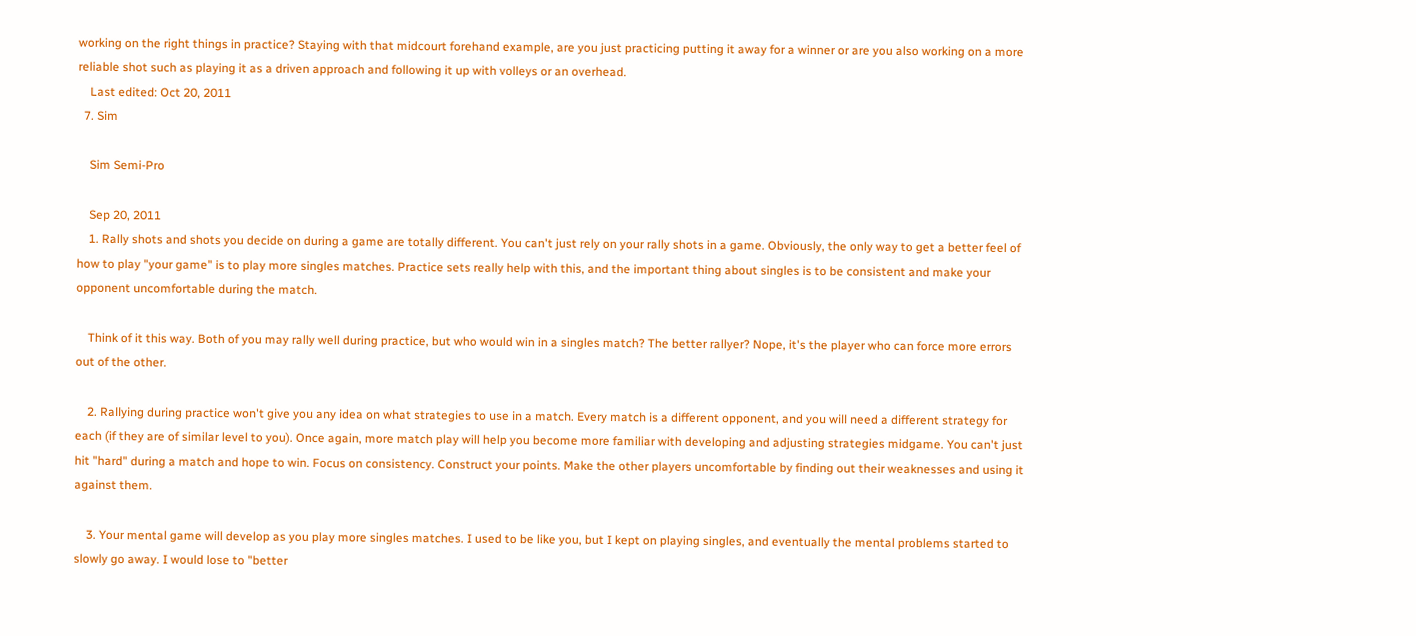working on the right things in practice? Staying with that midcourt forehand example, are you just practicing putting it away for a winner or are you also working on a more reliable shot such as playing it as a driven approach and following it up with volleys or an overhead.
    Last edited: Oct 20, 2011
  7. Sim

    Sim Semi-Pro

    Sep 20, 2011
    1. Rally shots and shots you decide on during a game are totally different. You can't just rely on your rally shots in a game. Obviously, the only way to get a better feel of how to play "your game" is to play more singles matches. Practice sets really help with this, and the important thing about singles is to be consistent and make your opponent uncomfortable during the match.

    Think of it this way. Both of you may rally well during practice, but who would win in a singles match? The better rallyer? Nope, it's the player who can force more errors out of the other.

    2. Rallying during practice won't give you any idea on what strategies to use in a match. Every match is a different opponent, and you will need a different strategy for each (if they are of similar level to you). Once again, more match play will help you become more familiar with developing and adjusting strategies midgame. You can't just hit "hard" during a match and hope to win. Focus on consistency. Construct your points. Make the other players uncomfortable by finding out their weaknesses and using it against them.

    3. Your mental game will develop as you play more singles matches. I used to be like you, but I kept on playing singles, and eventually the mental problems started to slowly go away. I would lose to "better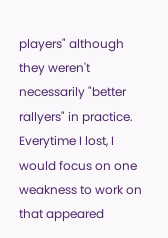players" although they weren't necessarily "better rallyers" in practice. Everytime I lost, I would focus on one weakness to work on that appeared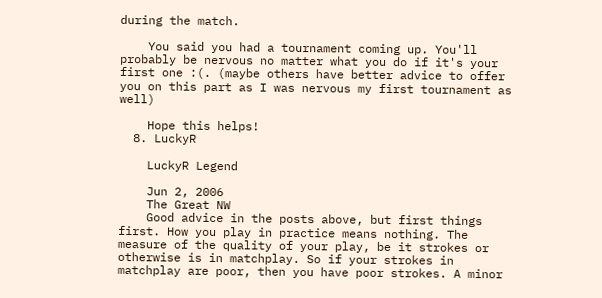during the match.

    You said you had a tournament coming up. You'll probably be nervous no matter what you do if it's your first one :(. (maybe others have better advice to offer you on this part as I was nervous my first tournament as well)

    Hope this helps!
  8. LuckyR

    LuckyR Legend

    Jun 2, 2006
    The Great NW
    Good advice in the posts above, but first things first. How you play in practice means nothing. The measure of the quality of your play, be it strokes or otherwise is in matchplay. So if your strokes in matchplay are poor, then you have poor strokes. A minor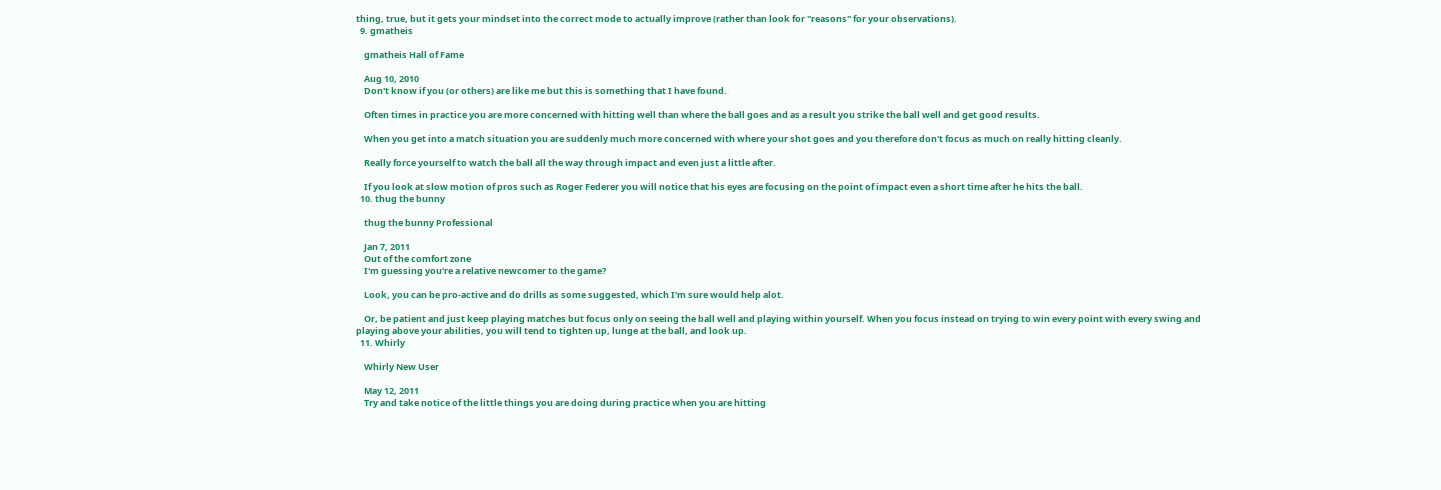thing, true, but it gets your mindset into the correct mode to actually improve (rather than look for "reasons" for your observations).
  9. gmatheis

    gmatheis Hall of Fame

    Aug 10, 2010
    Don't know if you (or others) are like me but this is something that I have found.

    Often times in practice you are more concerned with hitting well than where the ball goes and as a result you strike the ball well and get good results.

    When you get into a match situation you are suddenly much more concerned with where your shot goes and you therefore don't focus as much on really hitting cleanly.

    Really force yourself to watch the ball all the way through impact and even just a little after.

    If you look at slow motion of pros such as Roger Federer you will notice that his eyes are focusing on the point of impact even a short time after he hits the ball.
  10. thug the bunny

    thug the bunny Professional

    Jan 7, 2011
    Out of the comfort zone
    I'm guessing you're a relative newcomer to the game?

    Look, you can be pro-active and do drills as some suggested, which I'm sure would help alot.

    Or, be patient and just keep playing matches but focus only on seeing the ball well and playing within yourself. When you focus instead on trying to win every point with every swing and playing above your abilities, you will tend to tighten up, lunge at the ball, and look up.
  11. Whirly

    Whirly New User

    May 12, 2011
    Try and take notice of the little things you are doing during practice when you are hitting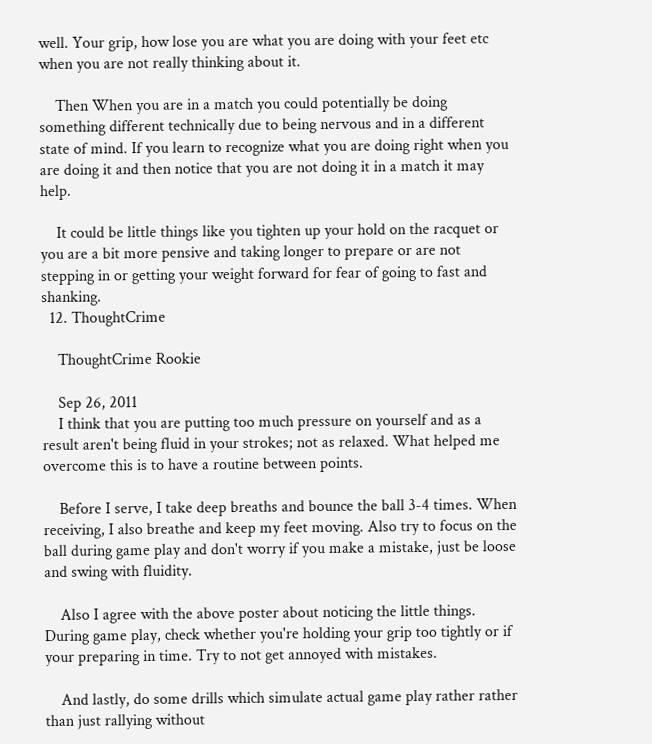well. Your grip, how lose you are what you are doing with your feet etc when you are not really thinking about it.

    Then When you are in a match you could potentially be doing something different technically due to being nervous and in a different state of mind. If you learn to recognize what you are doing right when you are doing it and then notice that you are not doing it in a match it may help.

    It could be little things like you tighten up your hold on the racquet or you are a bit more pensive and taking longer to prepare or are not stepping in or getting your weight forward for fear of going to fast and shanking.
  12. ThoughtCrime

    ThoughtCrime Rookie

    Sep 26, 2011
    I think that you are putting too much pressure on yourself and as a result aren't being fluid in your strokes; not as relaxed. What helped me overcome this is to have a routine between points.

    Before I serve, I take deep breaths and bounce the ball 3-4 times. When receiving, I also breathe and keep my feet moving. Also try to focus on the ball during game play and don't worry if you make a mistake, just be loose and swing with fluidity.

    Also I agree with the above poster about noticing the little things. During game play, check whether you're holding your grip too tightly or if your preparing in time. Try to not get annoyed with mistakes.

    And lastly, do some drills which simulate actual game play rather rather than just rallying without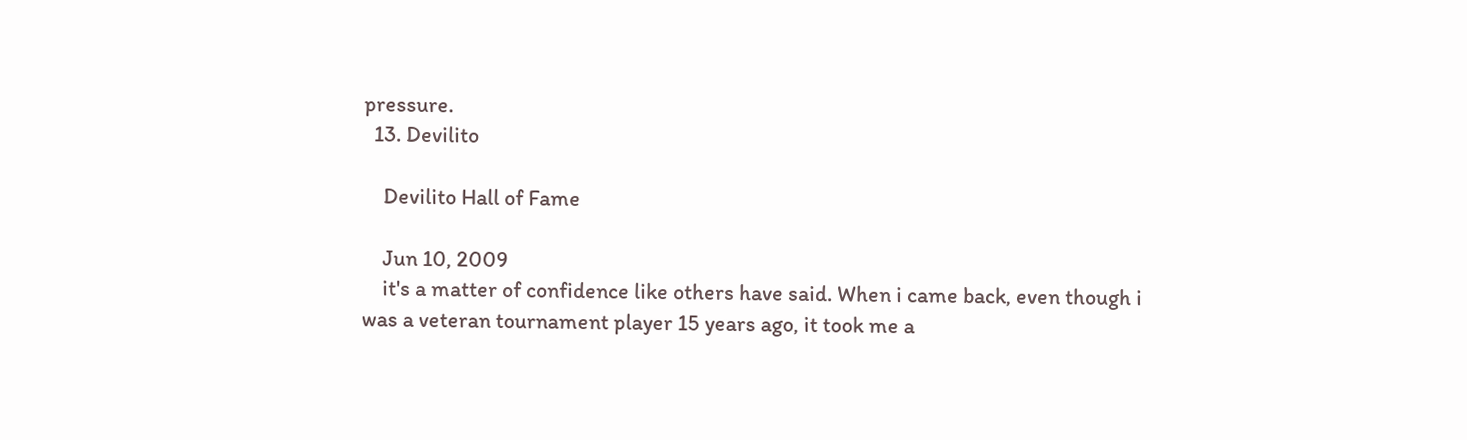pressure.
  13. Devilito

    Devilito Hall of Fame

    Jun 10, 2009
    it's a matter of confidence like others have said. When i came back, even though i was a veteran tournament player 15 years ago, it took me a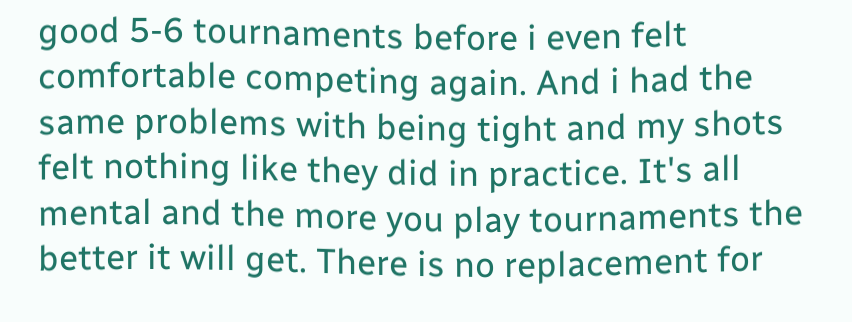good 5-6 tournaments before i even felt comfortable competing again. And i had the same problems with being tight and my shots felt nothing like they did in practice. It's all mental and the more you play tournaments the better it will get. There is no replacement for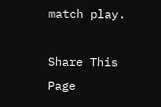match play.

Share This Page